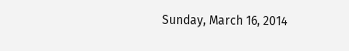Sunday, March 16, 2014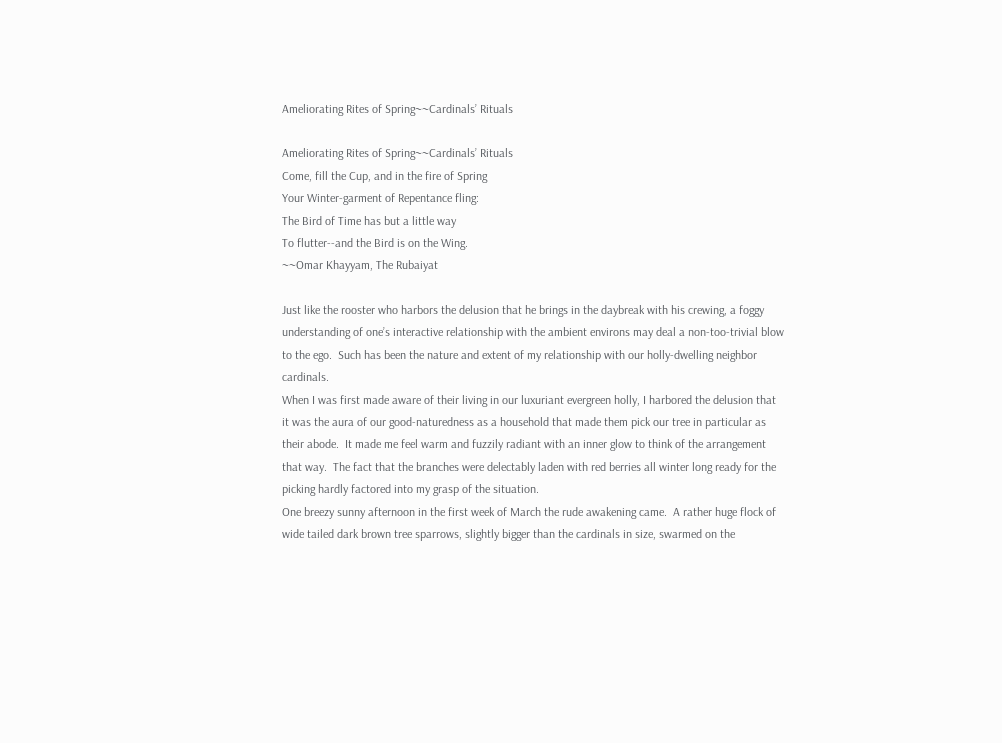Ameliorating Rites of Spring~~Cardinals’ Rituals

Ameliorating Rites of Spring~~Cardinals’ Rituals
Come, fill the Cup, and in the fire of Spring
Your Winter-garment of Repentance fling:
The Bird of Time has but a little way
To flutter--and the Bird is on the Wing.
~~Omar Khayyam, The Rubaiyat

Just like the rooster who harbors the delusion that he brings in the daybreak with his crewing, a foggy understanding of one’s interactive relationship with the ambient environs may deal a non-too-trivial blow to the ego.  Such has been the nature and extent of my relationship with our holly-dwelling neighbor cardinals.
When I was first made aware of their living in our luxuriant evergreen holly, I harbored the delusion that it was the aura of our good-naturedness as a household that made them pick our tree in particular as their abode.  It made me feel warm and fuzzily radiant with an inner glow to think of the arrangement that way.  The fact that the branches were delectably laden with red berries all winter long ready for the picking hardly factored into my grasp of the situation.
One breezy sunny afternoon in the first week of March the rude awakening came.  A rather huge flock of wide tailed dark brown tree sparrows, slightly bigger than the cardinals in size, swarmed on the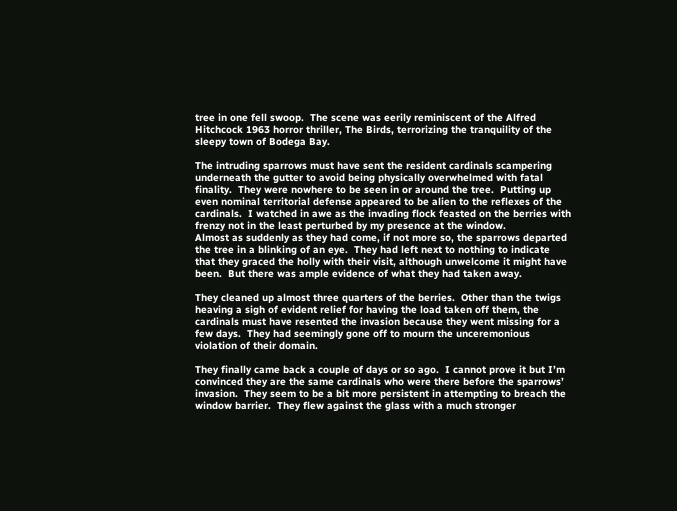tree in one fell swoop.  The scene was eerily reminiscent of the Alfred Hitchcock 1963 horror thriller, The Birds, terrorizing the tranquility of the sleepy town of Bodega Bay.

The intruding sparrows must have sent the resident cardinals scampering underneath the gutter to avoid being physically overwhelmed with fatal finality.  They were nowhere to be seen in or around the tree.  Putting up even nominal territorial defense appeared to be alien to the reflexes of the cardinals.  I watched in awe as the invading flock feasted on the berries with frenzy not in the least perturbed by my presence at the window.
Almost as suddenly as they had come, if not more so, the sparrows departed the tree in a blinking of an eye.  They had left next to nothing to indicate that they graced the holly with their visit, although unwelcome it might have been.  But there was ample evidence of what they had taken away.

They cleaned up almost three quarters of the berries.  Other than the twigs heaving a sigh of evident relief for having the load taken off them, the cardinals must have resented the invasion because they went missing for a few days.  They had seemingly gone off to mourn the unceremonious violation of their domain.

They finally came back a couple of days or so ago.  I cannot prove it but I’m convinced they are the same cardinals who were there before the sparrows’ invasion.  They seem to be a bit more persistent in attempting to breach the window barrier.  They flew against the glass with a much stronger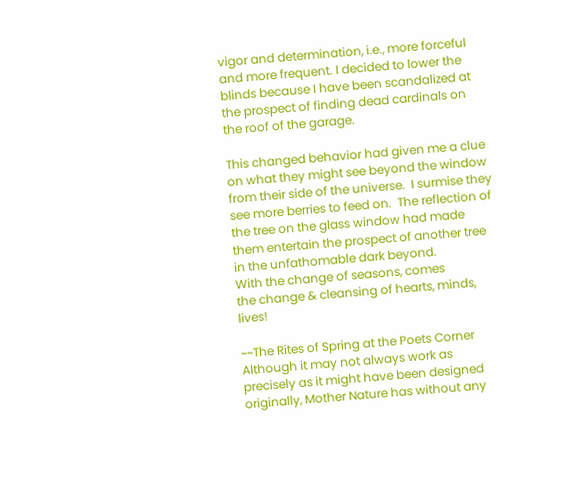vigor and determination, i.e., more forceful and more frequent. I decided to lower the blinds because I have been scandalized at the prospect of finding dead cardinals on the roof of the garage.

This changed behavior had given me a clue on what they might see beyond the window from their side of the universe.  I surmise they see more berries to feed on.  The reflection of the tree on the glass window had made them entertain the prospect of another tree in the unfathomable dark beyond.
With the change of seasons, comes
the change & cleansing of hearts, minds, lives!

~~The Rites of Spring at the Poets Corner
Although it may not always work as precisely as it might have been designed originally, Mother Nature has without any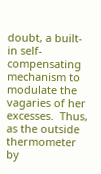doubt, a built-in self-compensating mechanism to modulate the vagaries of her excesses.  Thus, as the outside thermometer by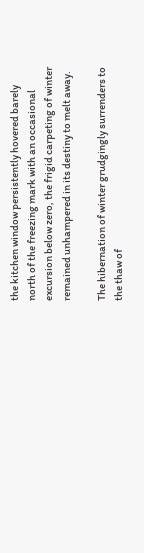the kitchen window persistently hovered barely north of the freezing mark with an occasional excursion below zero, the frigid carpeting of winter remained unhampered in its destiny to melt away.

The hibernation of winter grudgingly surrenders to the thaw of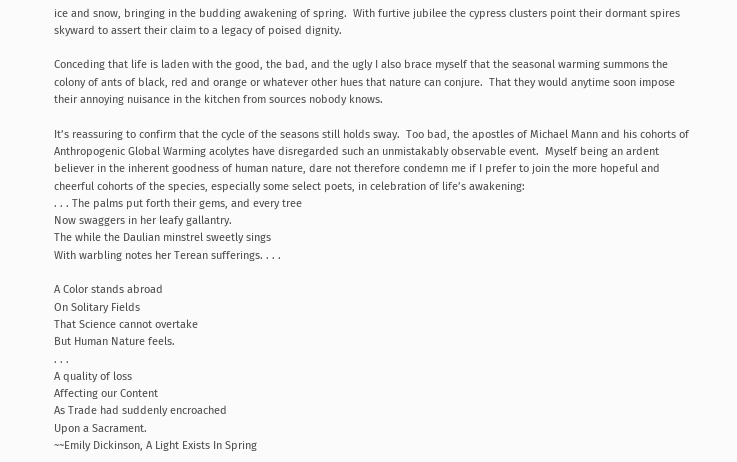ice and snow, bringing in the budding awakening of spring.  With furtive jubilee the cypress clusters point their dormant spires skyward to assert their claim to a legacy of poised dignity.

Conceding that life is laden with the good, the bad, and the ugly I also brace myself that the seasonal warming summons the colony of ants of black, red and orange or whatever other hues that nature can conjure.  That they would anytime soon impose their annoying nuisance in the kitchen from sources nobody knows.

It’s reassuring to confirm that the cycle of the seasons still holds sway.  Too bad, the apostles of Michael Mann and his cohorts of Anthropogenic Global Warming acolytes have disregarded such an unmistakably observable event.  Myself being an ardent believer in the inherent goodness of human nature, dare not therefore condemn me if I prefer to join the more hopeful and cheerful cohorts of the species, especially some select poets, in celebration of life’s awakening:
. . . The palms put forth their gems, and every tree
Now swaggers in her leafy gallantry.
The while the Daulian minstrel sweetly sings
With warbling notes her Terean sufferings. . . .

A Color stands abroad
On Solitary Fields
That Science cannot overtake
But Human Nature feels.
. . .
A quality of loss
Affecting our Content
As Trade had suddenly encroached
Upon a Sacrament.
~~Emily Dickinson, A Light Exists In Spring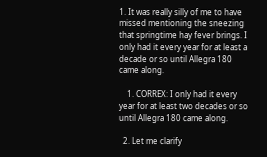1. It was really silly of me to have missed mentioning the sneezing that springtime hay fever brings. I only had it every year for at least a decade or so until Allegra 180 came along.

    1. CORREX: I only had it every year for at least two decades or so until Allegra 180 came along.

  2. Let me clarify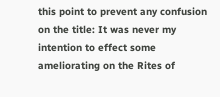this point to prevent any confusion on the title: It was never my intention to effect some ameliorating on the Rites of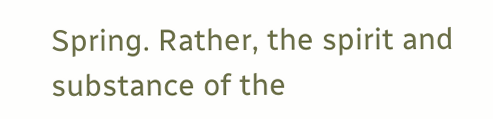Spring. Rather, the spirit and substance of the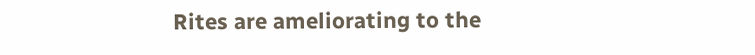Rites are ameliorating to the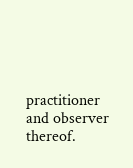practitioner and observer thereof.